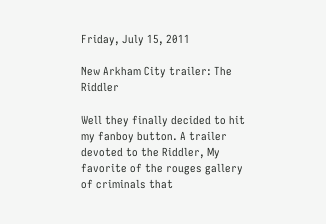Friday, July 15, 2011

New Arkham City trailer: The Riddler

Well they finally decided to hit my fanboy button. A trailer devoted to the Riddler, My favorite of the rouges gallery of criminals that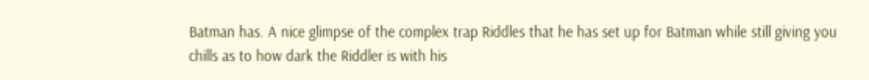Batman has. A nice glimpse of the complex trap Riddles that he has set up for Batman while still giving you chills as to how dark the Riddler is with his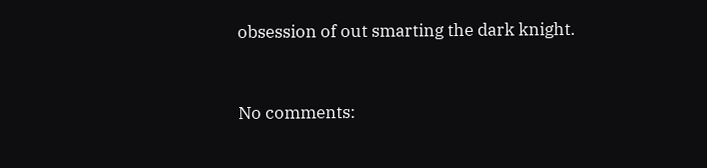obsession of out smarting the dark knight.


No comments: